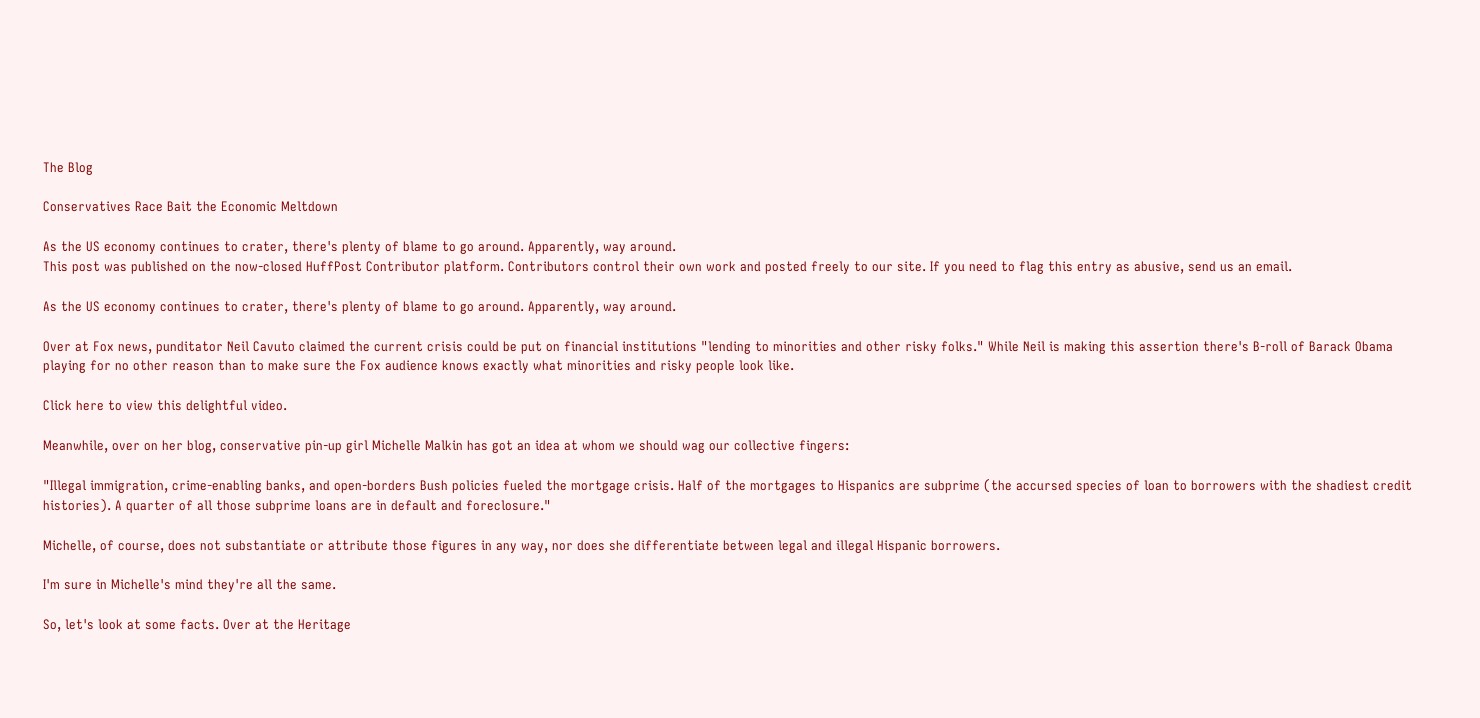The Blog

Conservatives Race Bait the Economic Meltdown

As the US economy continues to crater, there's plenty of blame to go around. Apparently, way around.
This post was published on the now-closed HuffPost Contributor platform. Contributors control their own work and posted freely to our site. If you need to flag this entry as abusive, send us an email.

As the US economy continues to crater, there's plenty of blame to go around. Apparently, way around.

Over at Fox news, punditator Neil Cavuto claimed the current crisis could be put on financial institutions "lending to minorities and other risky folks." While Neil is making this assertion there's B-roll of Barack Obama playing for no other reason than to make sure the Fox audience knows exactly what minorities and risky people look like.

Click here to view this delightful video.

Meanwhile, over on her blog, conservative pin-up girl Michelle Malkin has got an idea at whom we should wag our collective fingers:

"Illegal immigration, crime-enabling banks, and open-borders Bush policies fueled the mortgage crisis. Half of the mortgages to Hispanics are subprime (the accursed species of loan to borrowers with the shadiest credit histories). A quarter of all those subprime loans are in default and foreclosure."

Michelle, of course, does not substantiate or attribute those figures in any way, nor does she differentiate between legal and illegal Hispanic borrowers.

I'm sure in Michelle's mind they're all the same.

So, let's look at some facts. Over at the Heritage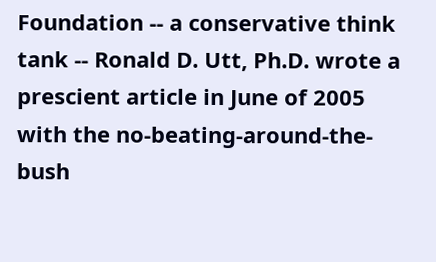Foundation -- a conservative think tank -- Ronald D. Utt, Ph.D. wrote a prescient article in June of 2005 with the no-beating-around-the-bush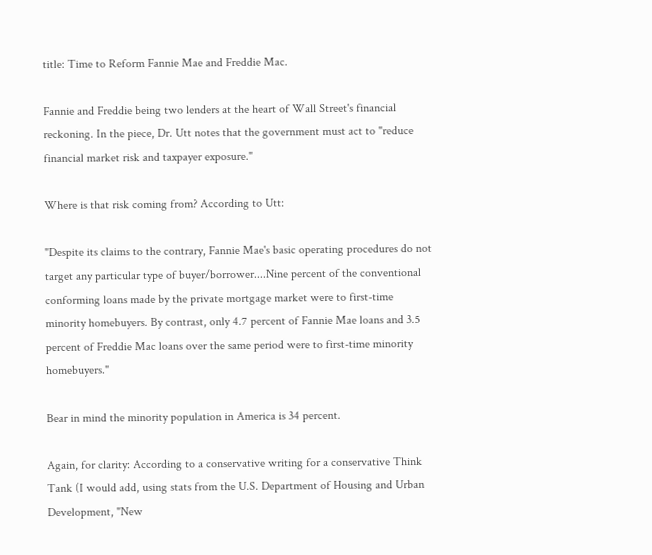title: Time to Reform Fannie Mae and Freddie Mac.

Fannie and Freddie being two lenders at the heart of Wall Street's financial reckoning. In the piece, Dr. Utt notes that the government must act to "reduce financial market risk and taxpayer exposure."

Where is that risk coming from? According to Utt:

"Despite its claims to the contrary, Fannie Mae's basic operating procedures do not target any particular type of buyer/borrower....Nine percent of the conventional conforming loans made by the private mortgage market were to first-time minority homebuyers. By contrast, only 4.7 percent of Fannie Mae loans and 3.5 percent of Freddie Mac loans over the same period were to first-time minority homebuyers."

Bear in mind the minority population in America is 34 percent.

Again, for clarity: According to a conservative writing for a conservative Think Tank (I would add, using stats from the U.S. Department of Housing and Urban Development, "New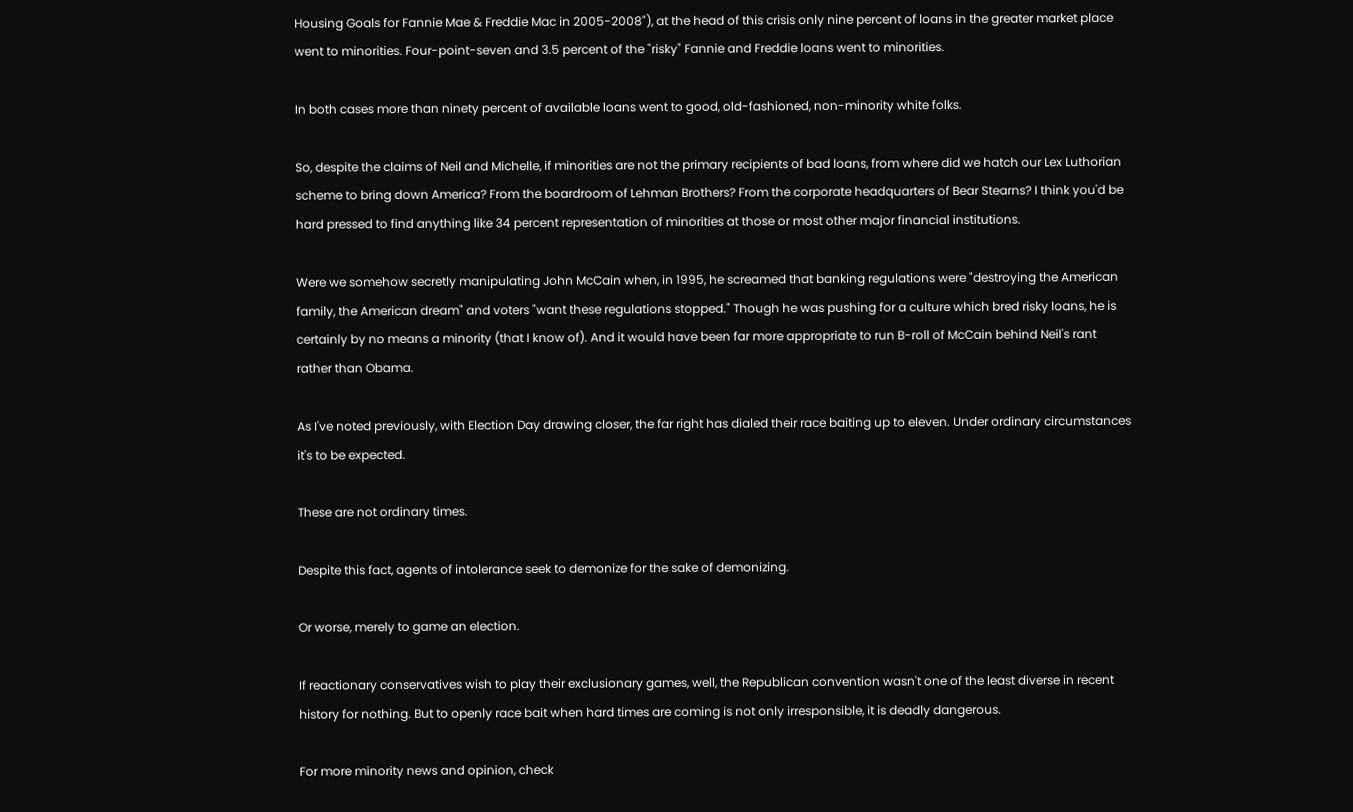Housing Goals for Fannie Mae & Freddie Mac in 2005-2008"), at the head of this crisis only nine percent of loans in the greater market place went to minorities. Four-point-seven and 3.5 percent of the "risky" Fannie and Freddie loans went to minorities.

In both cases more than ninety percent of available loans went to good, old-fashioned, non-minority white folks.

So, despite the claims of Neil and Michelle, if minorities are not the primary recipients of bad loans, from where did we hatch our Lex Luthorian scheme to bring down America? From the boardroom of Lehman Brothers? From the corporate headquarters of Bear Stearns? I think you'd be hard pressed to find anything like 34 percent representation of minorities at those or most other major financial institutions.

Were we somehow secretly manipulating John McCain when, in 1995, he screamed that banking regulations were "destroying the American family, the American dream" and voters "want these regulations stopped." Though he was pushing for a culture which bred risky loans, he is certainly by no means a minority (that I know of). And it would have been far more appropriate to run B-roll of McCain behind Neil's rant rather than Obama.

As I've noted previously, with Election Day drawing closer, the far right has dialed their race baiting up to eleven. Under ordinary circumstances it's to be expected.

These are not ordinary times.

Despite this fact, agents of intolerance seek to demonize for the sake of demonizing.

Or worse, merely to game an election.

If reactionary conservatives wish to play their exclusionary games, well, the Republican convention wasn't one of the least diverse in recent history for nothing. But to openly race bait when hard times are coming is not only irresponsible, it is deadly dangerous.

For more minority news and opinion, check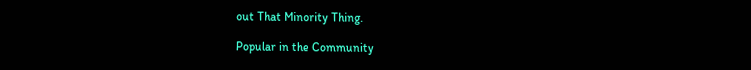out That Minority Thing.

Popular in the Community